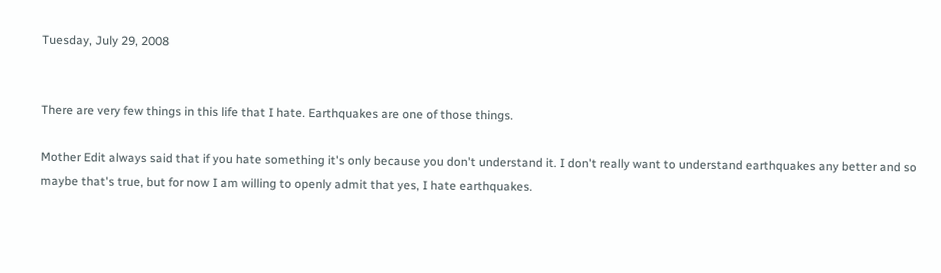Tuesday, July 29, 2008


There are very few things in this life that I hate. Earthquakes are one of those things.

Mother Edit always said that if you hate something it's only because you don't understand it. I don't really want to understand earthquakes any better and so maybe that's true, but for now I am willing to openly admit that yes, I hate earthquakes.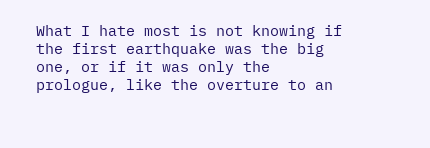What I hate most is not knowing if the first earthquake was the big one, or if it was only the prologue, like the overture to an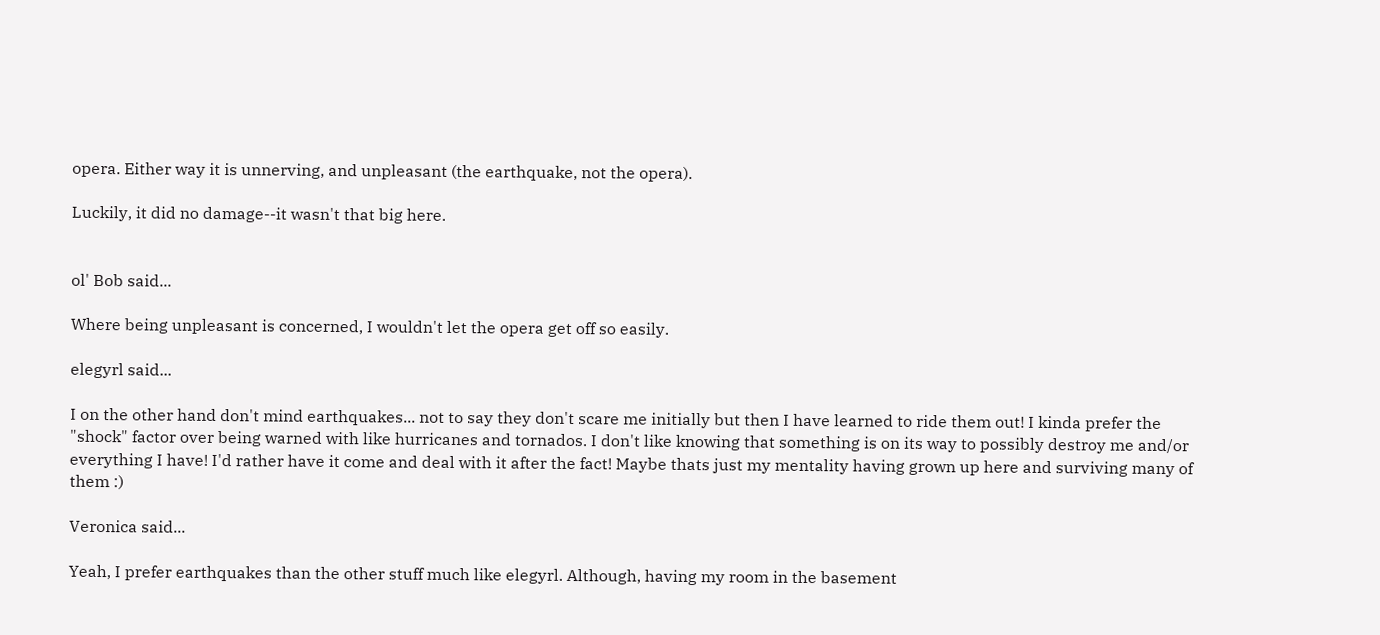opera. Either way it is unnerving, and unpleasant (the earthquake, not the opera).

Luckily, it did no damage--it wasn't that big here.


ol' Bob said...

Where being unpleasant is concerned, I wouldn't let the opera get off so easily.

elegyrl said...

I on the other hand don't mind earthquakes... not to say they don't scare me initially but then I have learned to ride them out! I kinda prefer the "shock" factor over being warned with like hurricanes and tornados. I don't like knowing that something is on its way to possibly destroy me and/or everything I have! I'd rather have it come and deal with it after the fact! Maybe thats just my mentality having grown up here and surviving many of them :)

Veronica said...

Yeah, I prefer earthquakes than the other stuff much like elegyrl. Although, having my room in the basement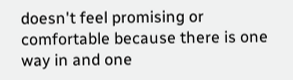doesn't feel promising or comfortable because there is one way in and one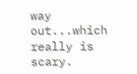way out...which really is scary.